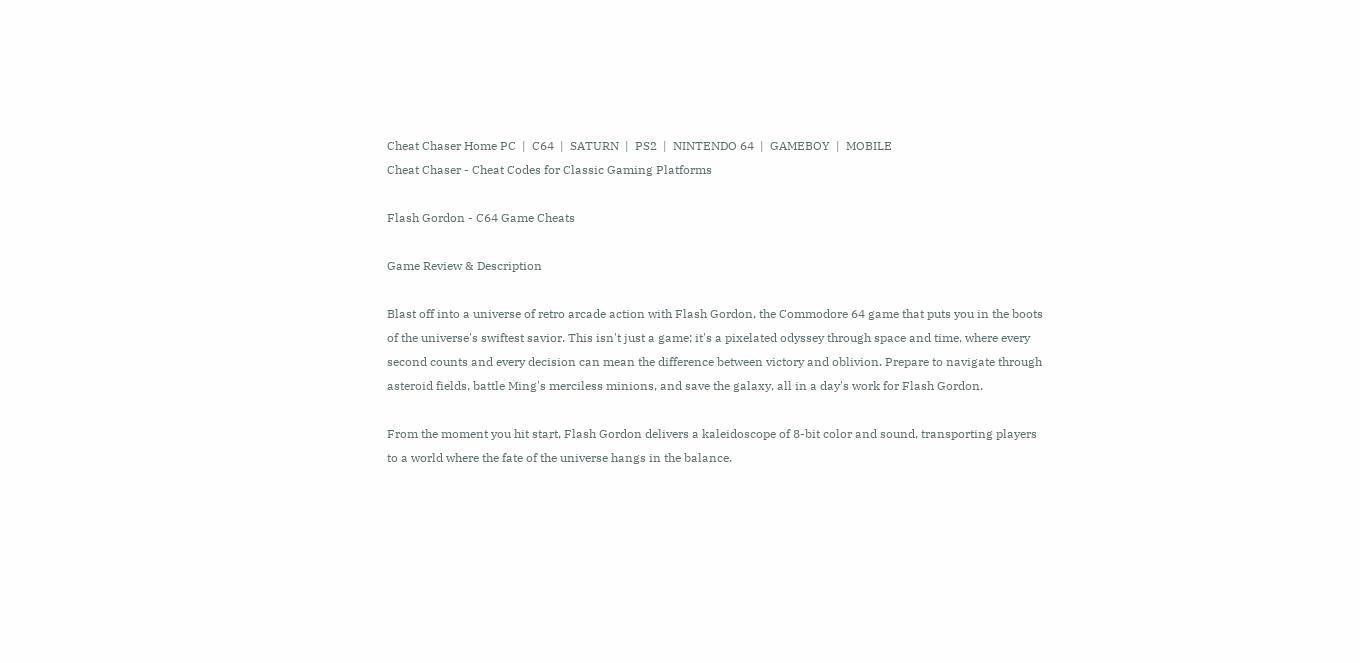Cheat Chaser Home PC  |  C64  |  SATURN  |  PS2  |  NINTENDO 64  |  GAMEBOY  |  MOBILE
Cheat Chaser - Cheat Codes for Classic Gaming Platforms

Flash Gordon - C64 Game Cheats

Game Review & Description

Blast off into a universe of retro arcade action with Flash Gordon, the Commodore 64 game that puts you in the boots of the universe's swiftest savior. This isn't just a game; it's a pixelated odyssey through space and time, where every second counts and every decision can mean the difference between victory and oblivion. Prepare to navigate through asteroid fields, battle Ming's merciless minions, and save the galaxy, all in a day's work for Flash Gordon.

From the moment you hit start, Flash Gordon delivers a kaleidoscope of 8-bit color and sound, transporting players to a world where the fate of the universe hangs in the balance.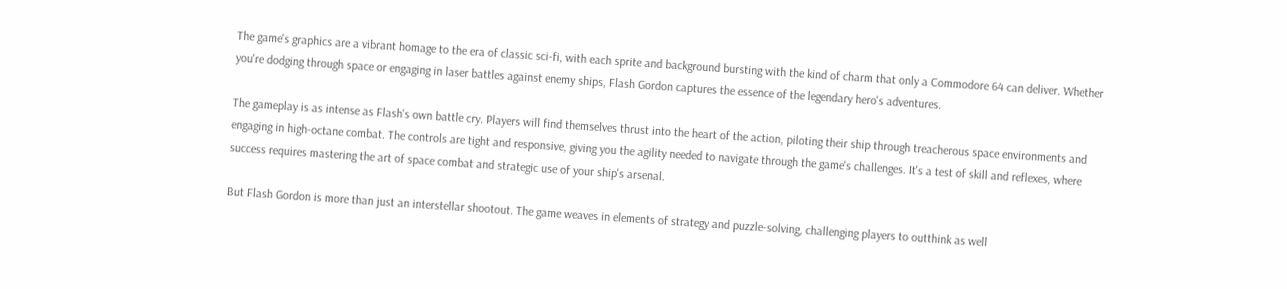The game's graphics are a vibrant homage to the era of classic sci-fi, with each sprite and background bursting with the kind of charm that only a Commodore 64 can deliver. Whether you're dodging through space or engaging in laser battles against enemy ships, Flash Gordon captures the essence of the legendary hero's adventures.

The gameplay is as intense as Flash's own battle cry. Players will find themselves thrust into the heart of the action, piloting their ship through treacherous space environments and engaging in high-octane combat. The controls are tight and responsive, giving you the agility needed to navigate through the game's challenges. It's a test of skill and reflexes, where success requires mastering the art of space combat and strategic use of your ship's arsenal.

But Flash Gordon is more than just an interstellar shootout. The game weaves in elements of strategy and puzzle-solving, challenging players to outthink as well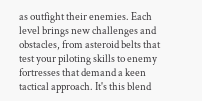as outfight their enemies. Each level brings new challenges and obstacles, from asteroid belts that test your piloting skills to enemy fortresses that demand a keen tactical approach. It's this blend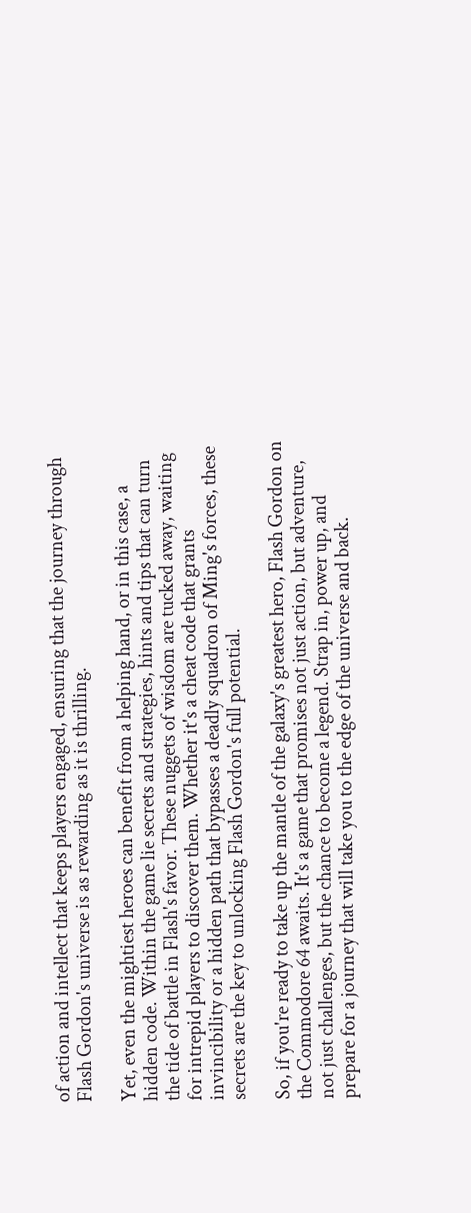of action and intellect that keeps players engaged, ensuring that the journey through Flash Gordon's universe is as rewarding as it is thrilling.

Yet, even the mightiest heroes can benefit from a helping hand, or in this case, a hidden code. Within the game lie secrets and strategies, hints and tips that can turn the tide of battle in Flash's favor. These nuggets of wisdom are tucked away, waiting for intrepid players to discover them. Whether it's a cheat code that grants invincibility or a hidden path that bypasses a deadly squadron of Ming's forces, these secrets are the key to unlocking Flash Gordon's full potential.

So, if you're ready to take up the mantle of the galaxy's greatest hero, Flash Gordon on the Commodore 64 awaits. It's a game that promises not just action, but adventure, not just challenges, but the chance to become a legend. Strap in, power up, and prepare for a journey that will take you to the edge of the universe and back.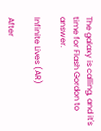The galaxy is calling, and it's time for Flash Gordon to answer.

Infinite Lives (AR)

After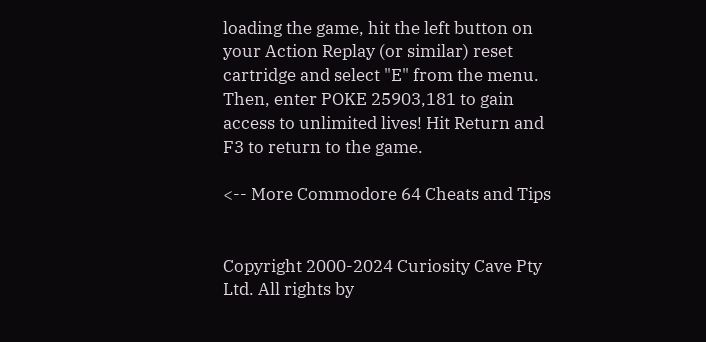loading the game, hit the left button on your Action Replay (or similar) reset cartridge and select "E" from the menu. Then, enter POKE 25903,181 to gain access to unlimited lives! Hit Return and F3 to return to the game.

<-- More Commodore 64 Cheats and Tips


Copyright 2000-2024 Curiosity Cave Pty Ltd. All rights by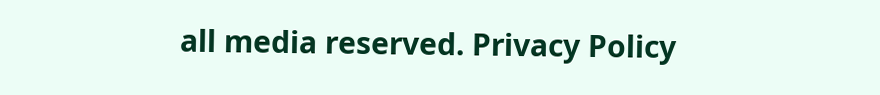all media reserved. Privacy Policy